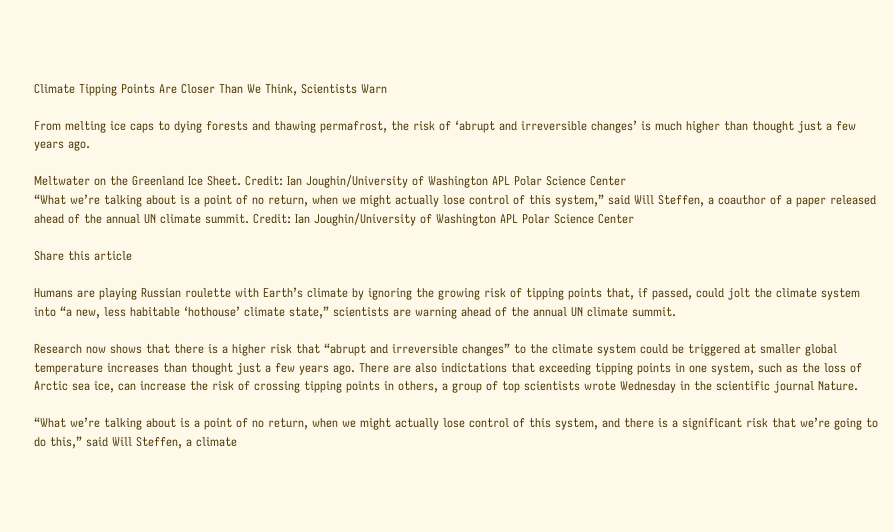Climate Tipping Points Are Closer Than We Think, Scientists Warn

From melting ice caps to dying forests and thawing permafrost, the risk of ‘abrupt and irreversible changes’ is much higher than thought just a few years ago.

Meltwater on the Greenland Ice Sheet. Credit: Ian Joughin/University of Washington APL Polar Science Center
“What we’re talking about is a point of no return, when we might actually lose control of this system,” said Will Steffen, a coauthor of a paper released ahead of the annual UN climate summit. Credit: Ian Joughin/University of Washington APL Polar Science Center

Share this article

Humans are playing Russian roulette with Earth’s climate by ignoring the growing risk of tipping points that, if passed, could jolt the climate system into “a new, less habitable ‘hothouse’ climate state,” scientists are warning ahead of the annual UN climate summit.

Research now shows that there is a higher risk that “abrupt and irreversible changes” to the climate system could be triggered at smaller global temperature increases than thought just a few years ago. There are also indictations that exceeding tipping points in one system, such as the loss of Arctic sea ice, can increase the risk of crossing tipping points in others, a group of top scientists wrote Wednesday in the scientific journal Nature.

“What we’re talking about is a point of no return, when we might actually lose control of this system, and there is a significant risk that we’re going to do this,” said Will Steffen, a climate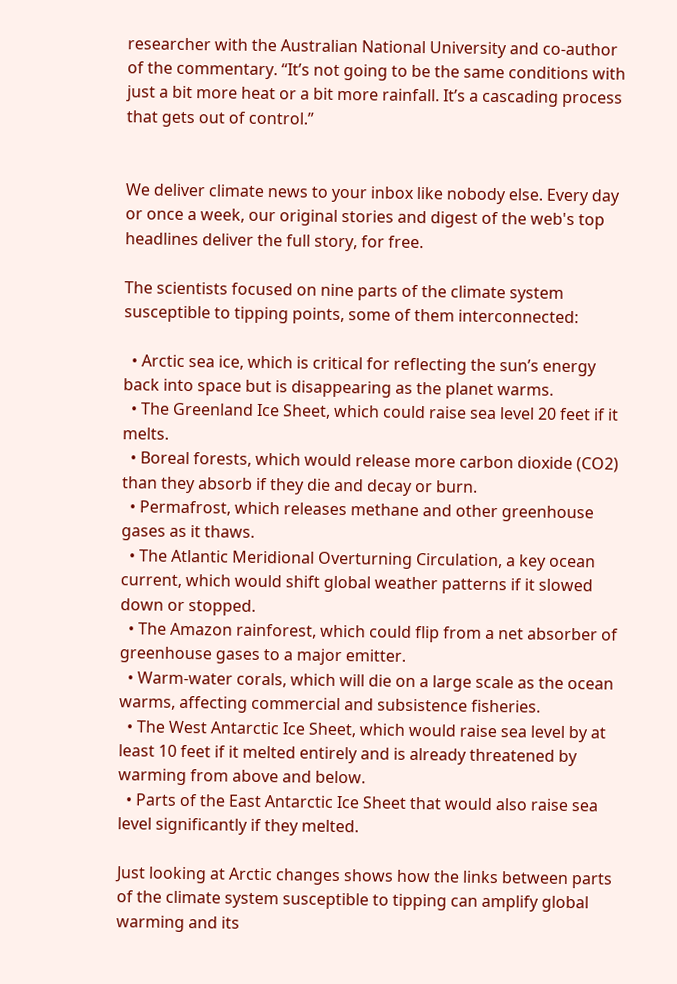researcher with the Australian National University and co-author of the commentary. “It’s not going to be the same conditions with just a bit more heat or a bit more rainfall. It’s a cascading process that gets out of control.”


We deliver climate news to your inbox like nobody else. Every day or once a week, our original stories and digest of the web's top headlines deliver the full story, for free.

The scientists focused on nine parts of the climate system susceptible to tipping points, some of them interconnected:

  • Arctic sea ice, which is critical for reflecting the sun’s energy back into space but is disappearing as the planet warms.
  • The Greenland Ice Sheet, which could raise sea level 20 feet if it melts.
  • Boreal forests, which would release more carbon dioxide (CO2) than they absorb if they die and decay or burn.
  • Permafrost, which releases methane and other greenhouse gases as it thaws.
  • The Atlantic Meridional Overturning Circulation, a key ocean current, which would shift global weather patterns if it slowed down or stopped.
  • The Amazon rainforest, which could flip from a net absorber of greenhouse gases to a major emitter.
  • Warm-water corals, which will die on a large scale as the ocean warms, affecting commercial and subsistence fisheries.
  • The West Antarctic Ice Sheet, which would raise sea level by at least 10 feet if it melted entirely and is already threatened by warming from above and below.
  • Parts of the East Antarctic Ice Sheet that would also raise sea level significantly if they melted.

Just looking at Arctic changes shows how the links between parts of the climate system susceptible to tipping can amplify global warming and its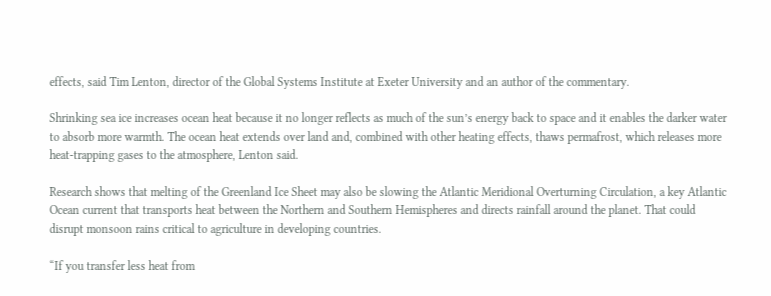effects, said Tim Lenton, director of the Global Systems Institute at Exeter University and an author of the commentary.

Shrinking sea ice increases ocean heat because it no longer reflects as much of the sun’s energy back to space and it enables the darker water to absorb more warmth. The ocean heat extends over land and, combined with other heating effects, thaws permafrost, which releases more heat-trapping gases to the atmosphere, Lenton said.

Research shows that melting of the Greenland Ice Sheet may also be slowing the Atlantic Meridional Overturning Circulation, a key Atlantic Ocean current that transports heat between the Northern and Southern Hemispheres and directs rainfall around the planet. That could disrupt monsoon rains critical to agriculture in developing countries.

“If you transfer less heat from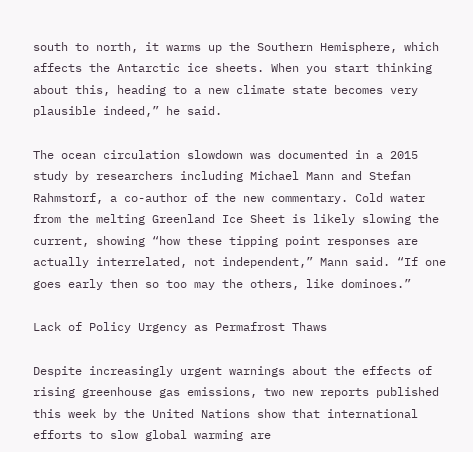south to north, it warms up the Southern Hemisphere, which affects the Antarctic ice sheets. When you start thinking about this, heading to a new climate state becomes very plausible indeed,” he said.

The ocean circulation slowdown was documented in a 2015 study by researchers including Michael Mann and Stefan Rahmstorf, a co-author of the new commentary. Cold water from the melting Greenland Ice Sheet is likely slowing the current, showing “how these tipping point responses are actually interrelated, not independent,” Mann said. “If one goes early then so too may the others, like dominoes.”

Lack of Policy Urgency as Permafrost Thaws

Despite increasingly urgent warnings about the effects of rising greenhouse gas emissions, two new reports published this week by the United Nations show that international efforts to slow global warming are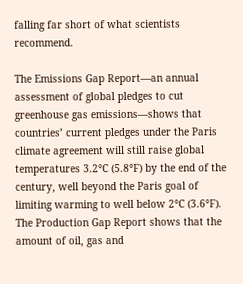falling far short of what scientists recommend.

The Emissions Gap Report—an annual assessment of global pledges to cut greenhouse gas emissions—shows that countries’ current pledges under the Paris climate agreement will still raise global temperatures 3.2°C (5.8°F) by the end of the century, well beyond the Paris goal of limiting warming to well below 2°C (3.6°F). The Production Gap Report shows that the amount of oil, gas and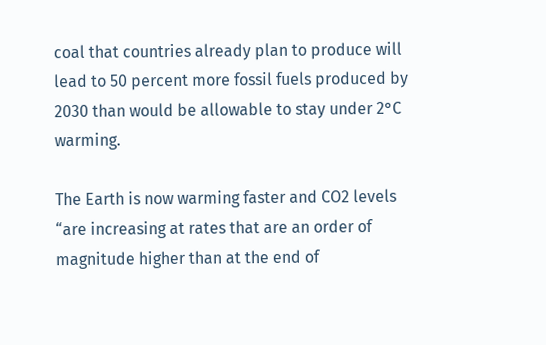coal that countries already plan to produce will lead to 50 percent more fossil fuels produced by 2030 than would be allowable to stay under 2°C warming.

The Earth is now warming faster and CO2 levels “are increasing at rates that are an order of magnitude higher than at the end of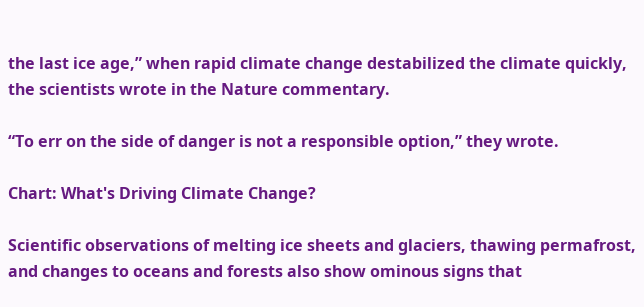the last ice age,” when rapid climate change destabilized the climate quickly, the scientists wrote in the Nature commentary.

“To err on the side of danger is not a responsible option,” they wrote.

Chart: What's Driving Climate Change?

Scientific observations of melting ice sheets and glaciers, thawing permafrost, and changes to oceans and forests also show ominous signs that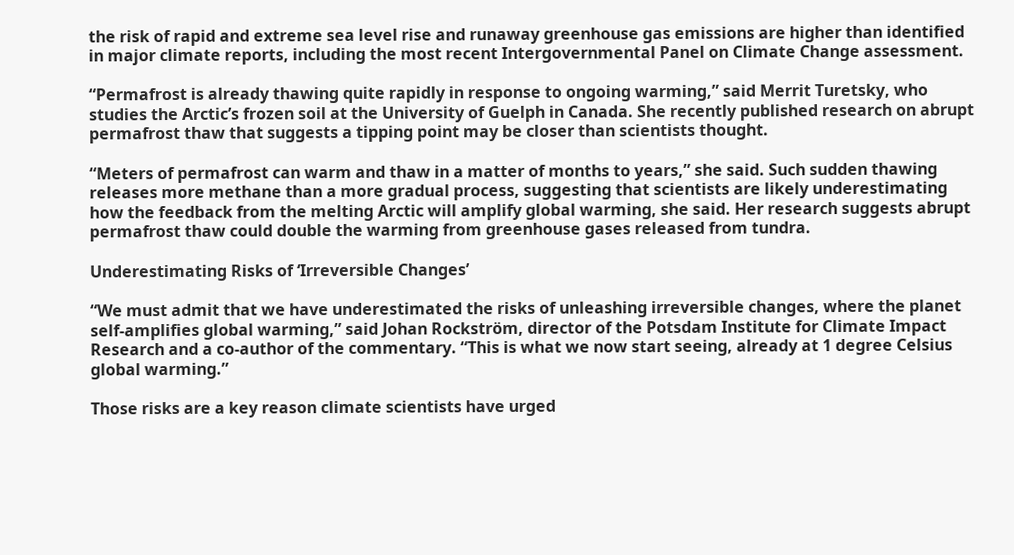the risk of rapid and extreme sea level rise and runaway greenhouse gas emissions are higher than identified in major climate reports, including the most recent Intergovernmental Panel on Climate Change assessment.

“Permafrost is already thawing quite rapidly in response to ongoing warming,” said Merrit Turetsky, who studies the Arctic’s frozen soil at the University of Guelph in Canada. She recently published research on abrupt permafrost thaw that suggests a tipping point may be closer than scientists thought.

“Meters of permafrost can warm and thaw in a matter of months to years,” she said. Such sudden thawing releases more methane than a more gradual process, suggesting that scientists are likely underestimating how the feedback from the melting Arctic will amplify global warming, she said. Her research suggests abrupt permafrost thaw could double the warming from greenhouse gases released from tundra.

Underestimating Risks of ‘Irreversible Changes’

“We must admit that we have underestimated the risks of unleashing irreversible changes, where the planet self-amplifies global warming,” said Johan Rockström, director of the Potsdam Institute for Climate Impact Research and a co-author of the commentary. “This is what we now start seeing, already at 1 degree Celsius global warming.”

Those risks are a key reason climate scientists have urged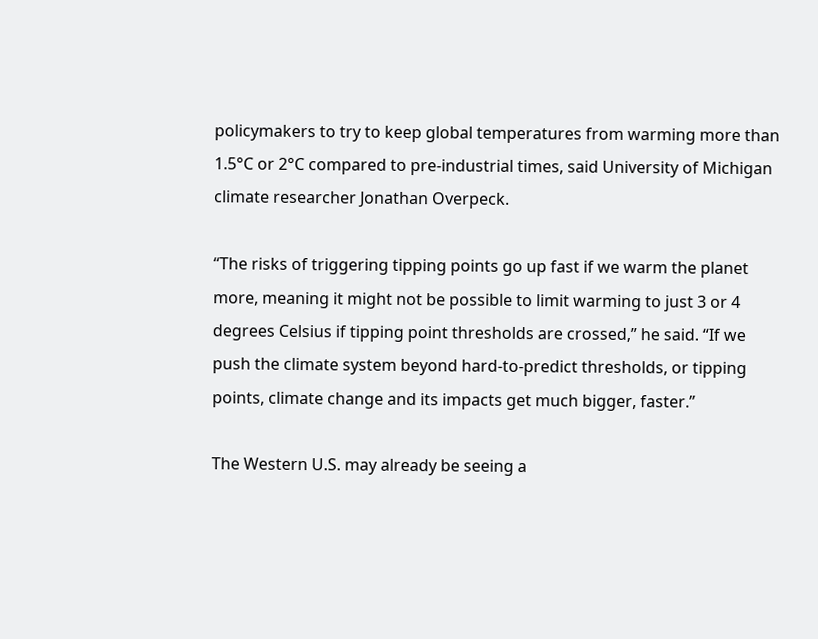policymakers to try to keep global temperatures from warming more than 1.5°C or 2°C compared to pre-industrial times, said University of Michigan climate researcher Jonathan Overpeck.

“The risks of triggering tipping points go up fast if we warm the planet more, meaning it might not be possible to limit warming to just 3 or 4 degrees Celsius if tipping point thresholds are crossed,” he said. “If we push the climate system beyond hard-to-predict thresholds, or tipping points, climate change and its impacts get much bigger, faster.”

The Western U.S. may already be seeing a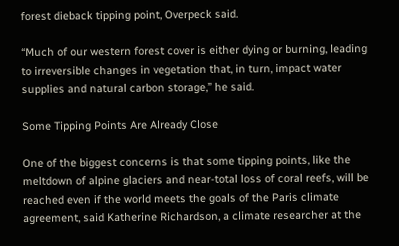forest dieback tipping point, Overpeck said.

“Much of our western forest cover is either dying or burning, leading to irreversible changes in vegetation that, in turn, impact water supplies and natural carbon storage,” he said.

Some Tipping Points Are Already Close

One of the biggest concerns is that some tipping points, like the meltdown of alpine glaciers and near-total loss of coral reefs, will be reached even if the world meets the goals of the Paris climate agreement, said Katherine Richardson, a climate researcher at the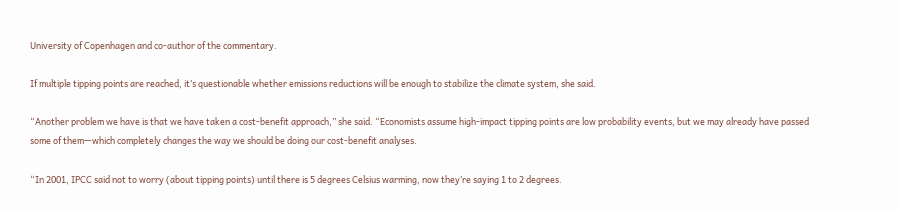University of Copenhagen and co-author of the commentary.

If multiple tipping points are reached, it’s questionable whether emissions reductions will be enough to stabilize the climate system, she said.

“Another problem we have is that we have taken a cost-benefit approach,” she said. “Economists assume high-impact tipping points are low probability events, but we may already have passed some of them—which completely changes the way we should be doing our cost-benefit analyses.

“In 2001, IPCC said not to worry (about tipping points) until there is 5 degrees Celsius warming, now they’re saying 1 to 2 degrees.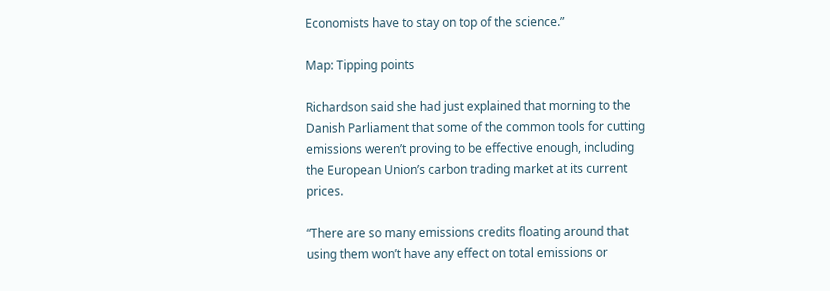Economists have to stay on top of the science.”

Map: Tipping points

Richardson said she had just explained that morning to the Danish Parliament that some of the common tools for cutting emissions weren’t proving to be effective enough, including the European Union’s carbon trading market at its current prices.

“There are so many emissions credits floating around that using them won’t have any effect on total emissions or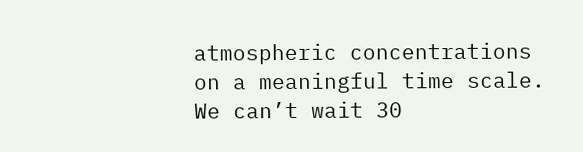atmospheric concentrations on a meaningful time scale. We can’t wait 30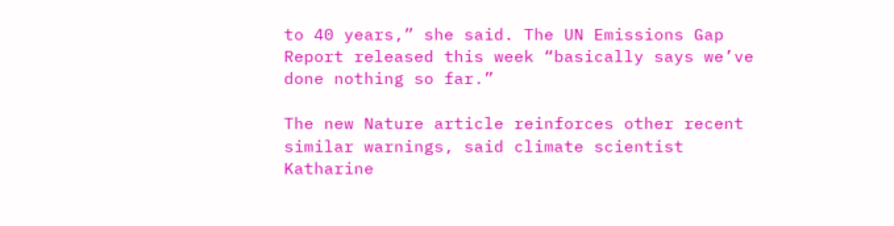to 40 years,” she said. The UN Emissions Gap Report released this week “basically says we’ve done nothing so far.”

The new Nature article reinforces other recent similar warnings, said climate scientist Katharine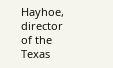Hayhoe, director of the Texas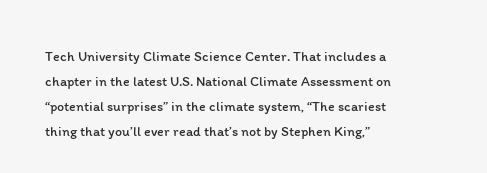Tech University Climate Science Center. That includes a chapter in the latest U.S. National Climate Assessment on “potential surprises” in the climate system, “The scariest thing that you’ll ever read that’s not by Stephen King,”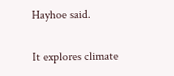Hayhoe said.

It explores climate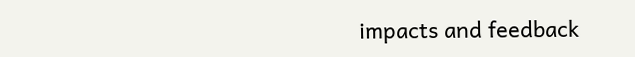impacts and feedback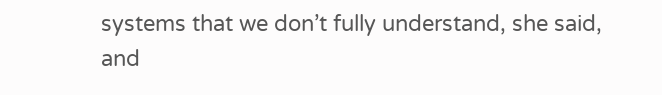systems that we don’t fully understand, she said, and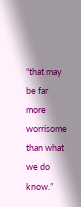“that may be far more worrisome than what we do know.”